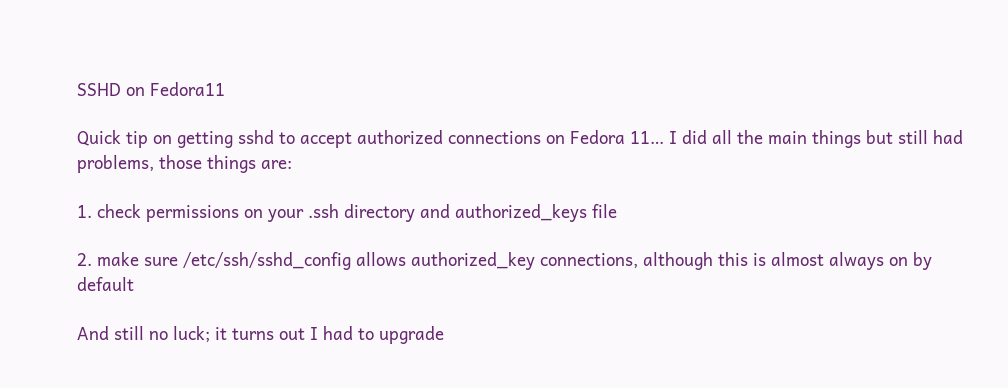SSHD on Fedora11

Quick tip on getting sshd to accept authorized connections on Fedora 11… I did all the main things but still had problems, those things are:

1. check permissions on your .ssh directory and authorized_keys file

2. make sure /etc/ssh/sshd_config allows authorized_key connections, although this is almost always on by default

And still no luck; it turns out I had to upgrade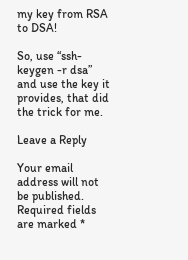my key from RSA to DSA!

So, use “ssh-keygen -r dsa” and use the key it provides, that did the trick for me.

Leave a Reply

Your email address will not be published. Required fields are marked *